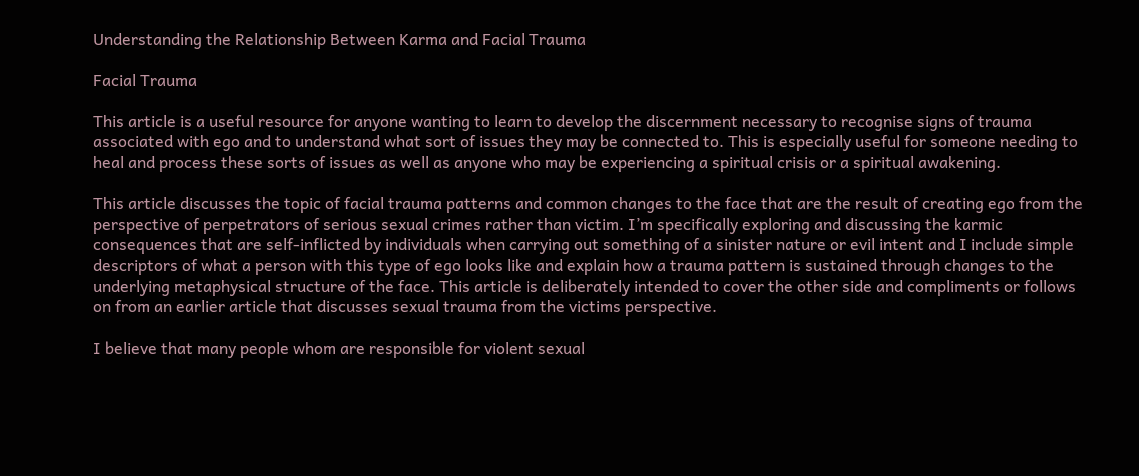Understanding the Relationship Between Karma and Facial Trauma

Facial Trauma

This article is a useful resource for anyone wanting to learn to develop the discernment necessary to recognise signs of trauma associated with ego and to understand what sort of issues they may be connected to. This is especially useful for someone needing to heal and process these sorts of issues as well as anyone who may be experiencing a spiritual crisis or a spiritual awakening.

This article discusses the topic of facial trauma patterns and common changes to the face that are the result of creating ego from the perspective of perpetrators of serious sexual crimes rather than victim. I’m specifically exploring and discussing the karmic consequences that are self-inflicted by individuals when carrying out something of a sinister nature or evil intent and I include simple descriptors of what a person with this type of ego looks like and explain how a trauma pattern is sustained through changes to the underlying metaphysical structure of the face. This article is deliberately intended to cover the other side and compliments or follows on from an earlier article that discusses sexual trauma from the victims perspective.

I believe that many people whom are responsible for violent sexual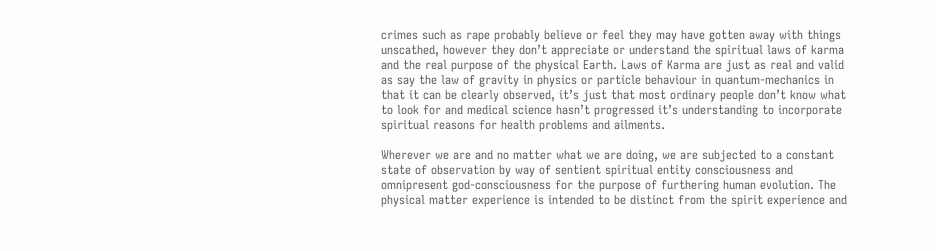crimes such as rape probably believe or feel they may have gotten away with things unscathed, however they don’t appreciate or understand the spiritual laws of karma and the real purpose of the physical Earth. Laws of Karma are just as real and valid as say the law of gravity in physics or particle behaviour in quantum-mechanics in that it can be clearly observed, it’s just that most ordinary people don’t know what to look for and medical science hasn’t progressed it’s understanding to incorporate spiritual reasons for health problems and ailments.

Wherever we are and no matter what we are doing, we are subjected to a constant state of observation by way of sentient spiritual entity consciousness and omnipresent god-consciousness for the purpose of furthering human evolution. The physical matter experience is intended to be distinct from the spirit experience and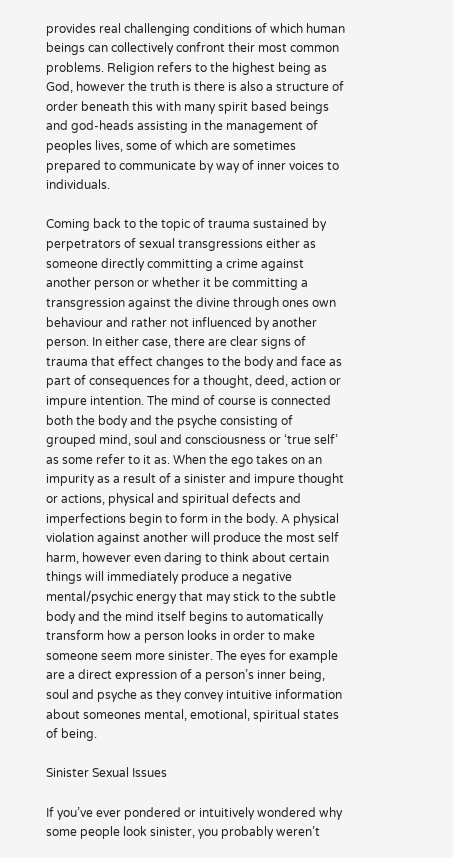provides real challenging conditions of which human beings can collectively confront their most common problems. Religion refers to the highest being as God, however the truth is there is also a structure of order beneath this with many spirit based beings and god-heads assisting in the management of peoples lives, some of which are sometimes prepared to communicate by way of inner voices to individuals.

Coming back to the topic of trauma sustained by perpetrators of sexual transgressions either as someone directly committing a crime against another person or whether it be committing a transgression against the divine through ones own behaviour and rather not influenced by another person. In either case, there are clear signs of trauma that effect changes to the body and face as part of consequences for a thought, deed, action or impure intention. The mind of course is connected both the body and the psyche consisting of grouped mind, soul and consciousness or ‘true self’ as some refer to it as. When the ego takes on an impurity as a result of a sinister and impure thought or actions, physical and spiritual defects and imperfections begin to form in the body. A physical violation against another will produce the most self harm, however even daring to think about certain things will immediately produce a negative mental/psychic energy that may stick to the subtle body and the mind itself begins to automatically transform how a person looks in order to make someone seem more sinister. The eyes for example are a direct expression of a person’s inner being, soul and psyche as they convey intuitive information about someones mental, emotional, spiritual states of being.

Sinister Sexual Issues

If you’ve ever pondered or intuitively wondered why some people look sinister, you probably weren’t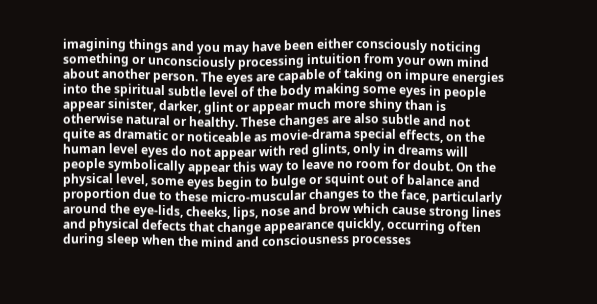imagining things and you may have been either consciously noticing something or unconsciously processing intuition from your own mind about another person. The eyes are capable of taking on impure energies into the spiritual subtle level of the body making some eyes in people appear sinister, darker, glint or appear much more shiny than is otherwise natural or healthy. These changes are also subtle and not quite as dramatic or noticeable as movie-drama special effects, on the human level eyes do not appear with red glints, only in dreams will people symbolically appear this way to leave no room for doubt. On the physical level, some eyes begin to bulge or squint out of balance and proportion due to these micro-muscular changes to the face, particularly around the eye-lids, cheeks, lips, nose and brow which cause strong lines and physical defects that change appearance quickly, occurring often during sleep when the mind and consciousness processes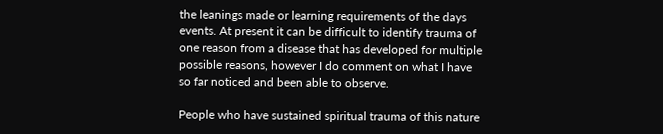the leanings made or learning requirements of the days events. At present it can be difficult to identify trauma of one reason from a disease that has developed for multiple possible reasons, however I do comment on what I have so far noticed and been able to observe.

People who have sustained spiritual trauma of this nature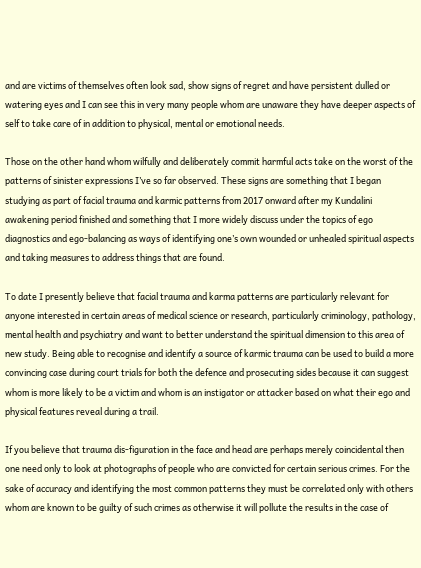and are victims of themselves often look sad, show signs of regret and have persistent dulled or watering eyes and I can see this in very many people whom are unaware they have deeper aspects of self to take care of in addition to physical, mental or emotional needs.

Those on the other hand whom wilfully and deliberately commit harmful acts take on the worst of the patterns of sinister expressions I’ve so far observed. These signs are something that I began studying as part of facial trauma and karmic patterns from 2017 onward after my Kundalini awakening period finished and something that I more widely discuss under the topics of ego diagnostics and ego-balancing as ways of identifying one’s own wounded or unhealed spiritual aspects and taking measures to address things that are found.

To date I presently believe that facial trauma and karma patterns are particularly relevant for anyone interested in certain areas of medical science or research, particularly criminology, pathology, mental health and psychiatry and want to better understand the spiritual dimension to this area of new study. Being able to recognise and identify a source of karmic trauma can be used to build a more convincing case during court trials for both the defence and prosecuting sides because it can suggest whom is more likely to be a victim and whom is an instigator or attacker based on what their ego and physical features reveal during a trail.

If you believe that trauma dis-figuration in the face and head are perhaps merely coincidental then one need only to look at photographs of people who are convicted for certain serious crimes. For the sake of accuracy and identifying the most common patterns they must be correlated only with others whom are known to be guilty of such crimes as otherwise it will pollute the results in the case of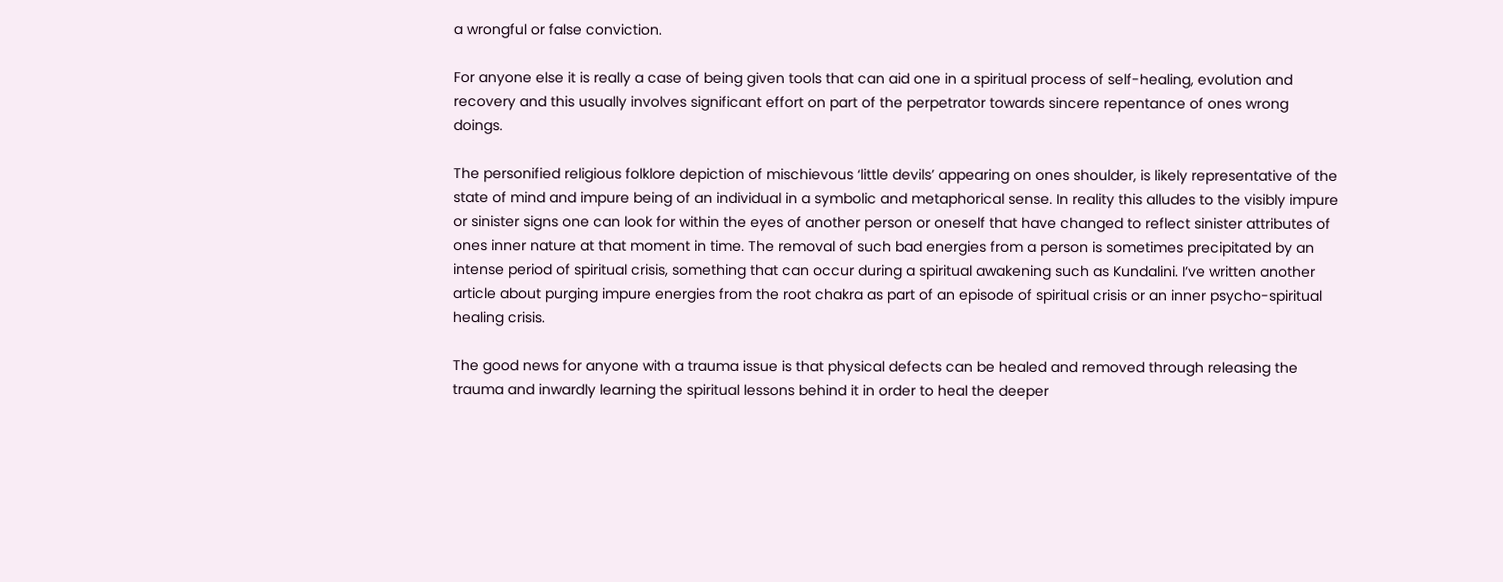a wrongful or false conviction.

For anyone else it is really a case of being given tools that can aid one in a spiritual process of self-healing, evolution and recovery and this usually involves significant effort on part of the perpetrator towards sincere repentance of ones wrong doings.

The personified religious folklore depiction of mischievous ‘little devils’ appearing on ones shoulder, is likely representative of the state of mind and impure being of an individual in a symbolic and metaphorical sense. In reality this alludes to the visibly impure or sinister signs one can look for within the eyes of another person or oneself that have changed to reflect sinister attributes of ones inner nature at that moment in time. The removal of such bad energies from a person is sometimes precipitated by an intense period of spiritual crisis, something that can occur during a spiritual awakening such as Kundalini. I’ve written another article about purging impure energies from the root chakra as part of an episode of spiritual crisis or an inner psycho-spiritual healing crisis.

The good news for anyone with a trauma issue is that physical defects can be healed and removed through releasing the trauma and inwardly learning the spiritual lessons behind it in order to heal the deeper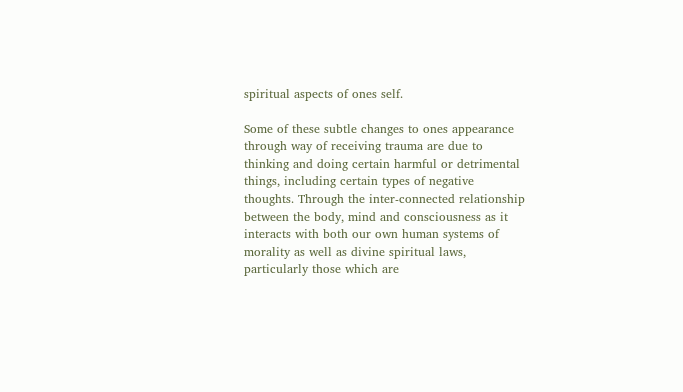spiritual aspects of ones self.

Some of these subtle changes to ones appearance through way of receiving trauma are due to thinking and doing certain harmful or detrimental things, including certain types of negative thoughts. Through the inter-connected relationship between the body, mind and consciousness as it interacts with both our own human systems of morality as well as divine spiritual laws, particularly those which are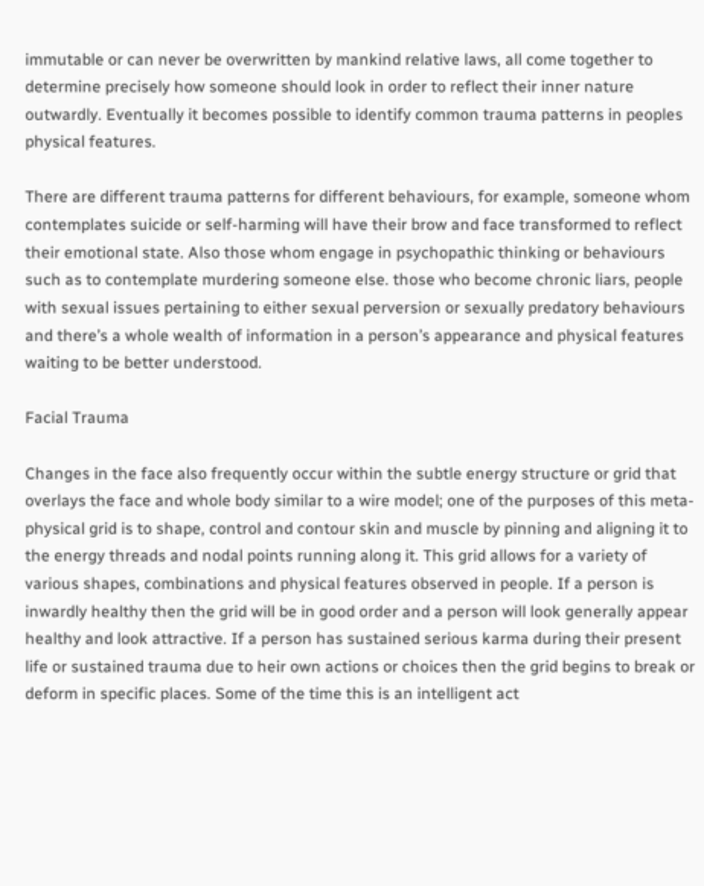immutable or can never be overwritten by mankind relative laws, all come together to determine precisely how someone should look in order to reflect their inner nature outwardly. Eventually it becomes possible to identify common trauma patterns in peoples physical features.

There are different trauma patterns for different behaviours, for example, someone whom contemplates suicide or self-harming will have their brow and face transformed to reflect their emotional state. Also those whom engage in psychopathic thinking or behaviours such as to contemplate murdering someone else. those who become chronic liars, people with sexual issues pertaining to either sexual perversion or sexually predatory behaviours and there’s a whole wealth of information in a person’s appearance and physical features waiting to be better understood.

Facial Trauma

Changes in the face also frequently occur within the subtle energy structure or grid that overlays the face and whole body similar to a wire model; one of the purposes of this meta-physical grid is to shape, control and contour skin and muscle by pinning and aligning it to the energy threads and nodal points running along it. This grid allows for a variety of various shapes, combinations and physical features observed in people. If a person is inwardly healthy then the grid will be in good order and a person will look generally appear healthy and look attractive. If a person has sustained serious karma during their present life or sustained trauma due to heir own actions or choices then the grid begins to break or deform in specific places. Some of the time this is an intelligent act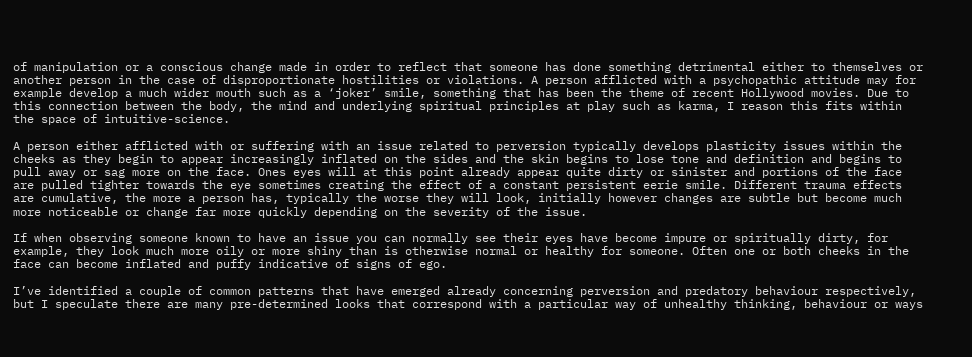of manipulation or a conscious change made in order to reflect that someone has done something detrimental either to themselves or another person in the case of disproportionate hostilities or violations. A person afflicted with a psychopathic attitude may for example develop a much wider mouth such as a ‘joker’ smile, something that has been the theme of recent Hollywood movies. Due to this connection between the body, the mind and underlying spiritual principles at play such as karma, I reason this fits within the space of intuitive-science.

A person either afflicted with or suffering with an issue related to perversion typically develops plasticity issues within the cheeks as they begin to appear increasingly inflated on the sides and the skin begins to lose tone and definition and begins to pull away or sag more on the face. Ones eyes will at this point already appear quite dirty or sinister and portions of the face are pulled tighter towards the eye sometimes creating the effect of a constant persistent eerie smile. Different trauma effects are cumulative, the more a person has, typically the worse they will look, initially however changes are subtle but become much more noticeable or change far more quickly depending on the severity of the issue.

If when observing someone known to have an issue you can normally see their eyes have become impure or spiritually dirty, for example, they look much more oily or more shiny than is otherwise normal or healthy for someone. Often one or both cheeks in the face can become inflated and puffy indicative of signs of ego.

I’ve identified a couple of common patterns that have emerged already concerning perversion and predatory behaviour respectively, but I speculate there are many pre-determined looks that correspond with a particular way of unhealthy thinking, behaviour or ways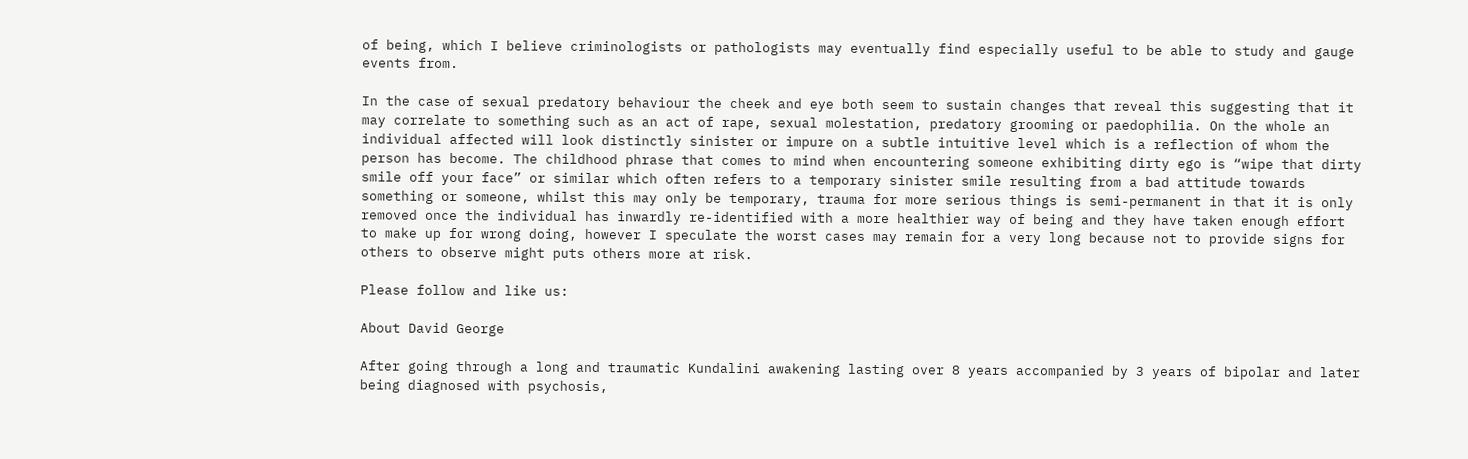of being, which I believe criminologists or pathologists may eventually find especially useful to be able to study and gauge events from.

In the case of sexual predatory behaviour the cheek and eye both seem to sustain changes that reveal this suggesting that it may correlate to something such as an act of rape, sexual molestation, predatory grooming or paedophilia. On the whole an individual affected will look distinctly sinister or impure on a subtle intuitive level which is a reflection of whom the person has become. The childhood phrase that comes to mind when encountering someone exhibiting dirty ego is “wipe that dirty smile off your face” or similar which often refers to a temporary sinister smile resulting from a bad attitude towards something or someone, whilst this may only be temporary, trauma for more serious things is semi-permanent in that it is only removed once the individual has inwardly re-identified with a more healthier way of being and they have taken enough effort to make up for wrong doing, however I speculate the worst cases may remain for a very long because not to provide signs for others to observe might puts others more at risk.

Please follow and like us:

About David George

After going through a long and traumatic Kundalini awakening lasting over 8 years accompanied by 3 years of bipolar and later being diagnosed with psychosis,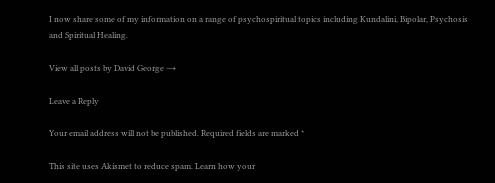I now share some of my information on a range of psychospiritual topics including Kundalini, Bipolar, Psychosis and Spiritual Healing.

View all posts by David George →

Leave a Reply

Your email address will not be published. Required fields are marked *

This site uses Akismet to reduce spam. Learn how your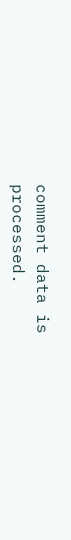comment data is processed.